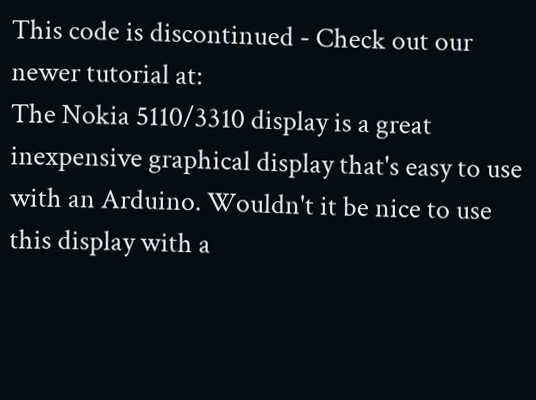This code is discontinued - Check out our newer tutorial at:
The Nokia 5110/3310 display is a great inexpensive graphical display that's easy to use with an Arduino. Wouldn't it be nice to use this display with a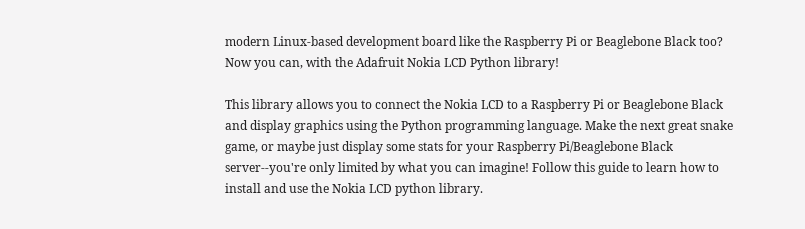modern Linux-based development board like the Raspberry Pi or Beaglebone Black too? Now you can, with the Adafruit Nokia LCD Python library!

This library allows you to connect the Nokia LCD to a Raspberry Pi or Beaglebone Black and display graphics using the Python programming language. Make the next great snake game, or maybe just display some stats for your Raspberry Pi/Beaglebone Black server--you're only limited by what you can imagine! Follow this guide to learn how to install and use the Nokia LCD python library.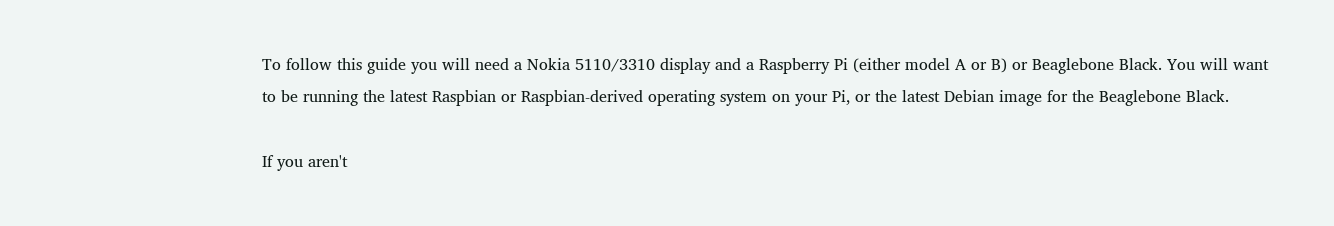To follow this guide you will need a Nokia 5110/3310 display and a Raspberry Pi (either model A or B) or Beaglebone Black. You will want to be running the latest Raspbian or Raspbian-derived operating system on your Pi, or the latest Debian image for the Beaglebone Black.

If you aren't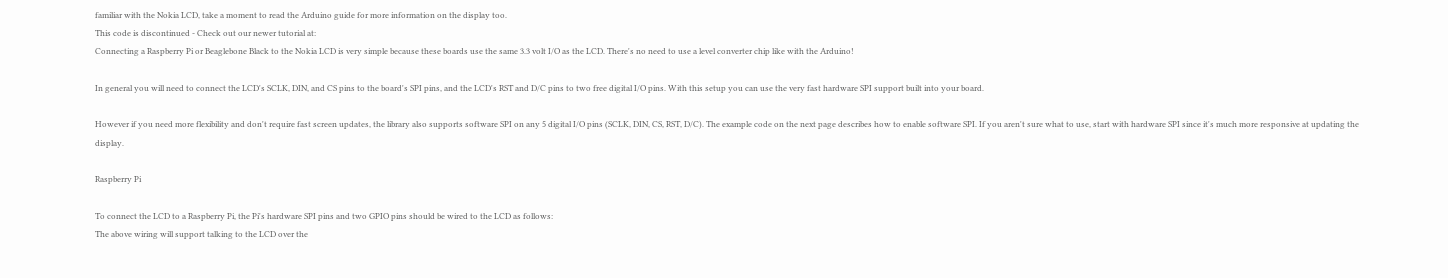familiar with the Nokia LCD, take a moment to read the Arduino guide for more information on the display too.
This code is discontinued - Check out our newer tutorial at:
Connecting a Raspberry Pi or Beaglebone Black to the Nokia LCD is very simple because these boards use the same 3.3 volt I/O as the LCD. There's no need to use a level converter chip like with the Arduino!

In general you will need to connect the LCD's SCLK, DIN, and CS pins to the board's SPI pins, and the LCD's RST and D/C pins to two free digital I/O pins. With this setup you can use the very fast hardware SPI support built into your board.

However if you need more flexibility and don't require fast screen updates, the library also supports software SPI on any 5 digital I/O pins (SCLK, DIN, CS, RST, D/C). The example code on the next page describes how to enable software SPI. If you aren't sure what to use, start with hardware SPI since it's much more responsive at updating the display.

Raspberry Pi

To connect the LCD to a Raspberry Pi, the Pi's hardware SPI pins and two GPIO pins should be wired to the LCD as follows:
The above wiring will support talking to the LCD over the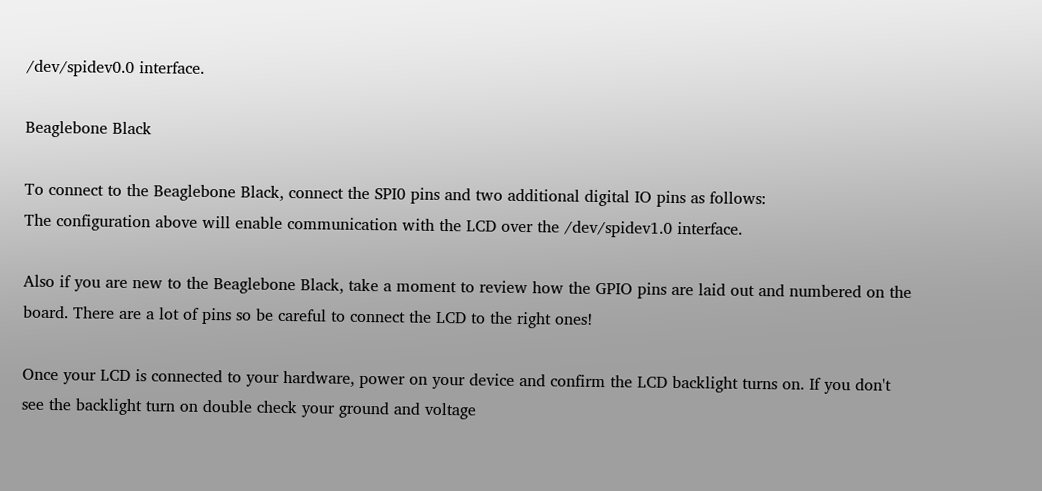/dev/spidev0.0 interface.

Beaglebone Black

To connect to the Beaglebone Black, connect the SPI0 pins and two additional digital IO pins as follows:
The configuration above will enable communication with the LCD over the /dev/spidev1.0 interface.

Also if you are new to the Beaglebone Black, take a moment to review how the GPIO pins are laid out and numbered on the board. There are a lot of pins so be careful to connect the LCD to the right ones!

Once your LCD is connected to your hardware, power on your device and confirm the LCD backlight turns on. If you don't see the backlight turn on double check your ground and voltage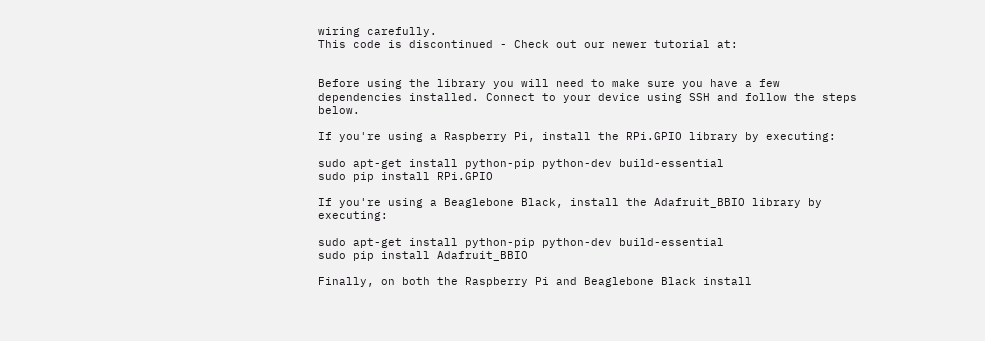wiring carefully.
This code is discontinued - Check out our newer tutorial at:


Before using the library you will need to make sure you have a few dependencies installed. Connect to your device using SSH and follow the steps below.

If you're using a Raspberry Pi, install the RPi.GPIO library by executing:

sudo apt-get install python-pip python-dev build-essential
sudo pip install RPi.GPIO

If you're using a Beaglebone Black, install the Adafruit_BBIO library by executing:

sudo apt-get install python-pip python-dev build-essential
sudo pip install Adafruit_BBIO

Finally, on both the Raspberry Pi and Beaglebone Black install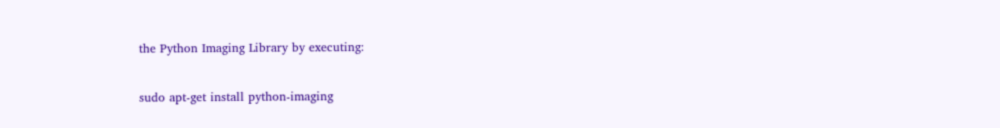the Python Imaging Library by executing:

sudo apt-get install python-imaging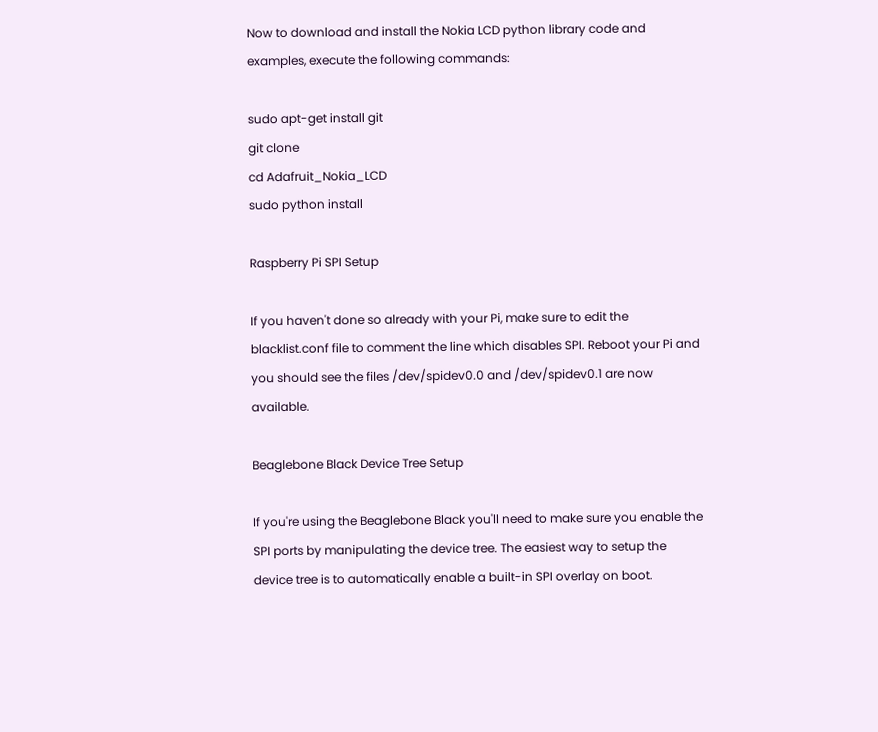Now to download and install the Nokia LCD python library code and examples, execute the following commands:

sudo apt-get install git
git clone
cd Adafruit_Nokia_LCD
sudo python install

Raspberry Pi SPI Setup

If you haven't done so already with your Pi, make sure to edit the blacklist.conf file to comment the line which disables SPI. Reboot your Pi and you should see the files /dev/spidev0.0 and /dev/spidev0.1 are now available.

Beaglebone Black Device Tree Setup

If you're using the Beaglebone Black you'll need to make sure you enable the SPI ports by manipulating the device tree. The easiest way to setup the device tree is to automatically enable a built-in SPI overlay on boot.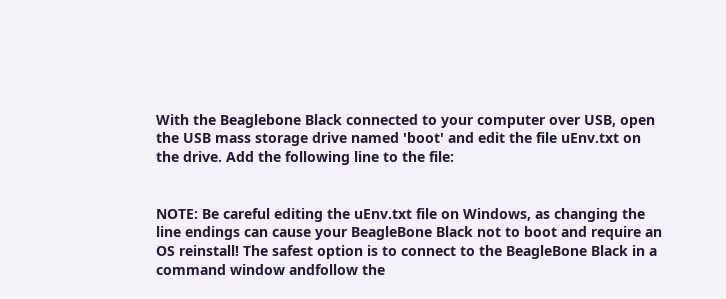With the Beaglebone Black connected to your computer over USB, open the USB mass storage drive named 'boot' and edit the file uEnv.txt on the drive. Add the following line to the file:


NOTE: Be careful editing the uEnv.txt file on Windows, as changing the line endings can cause your BeagleBone Black not to boot and require an OS reinstall! The safest option is to connect to the BeagleBone Black in a command window andfollow the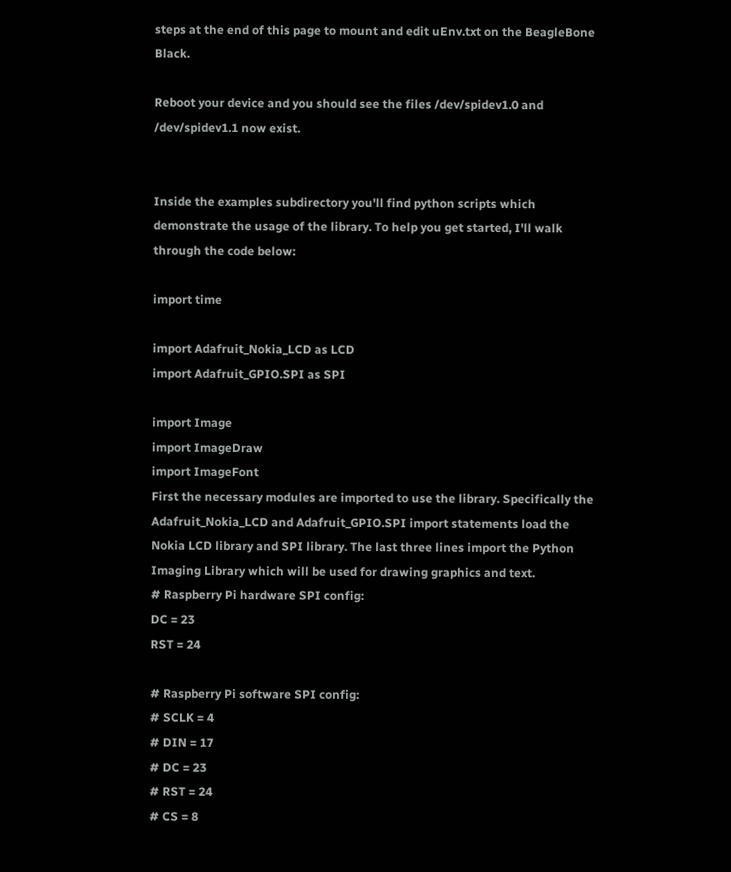steps at the end of this page to mount and edit uEnv.txt on the BeagleBone Black.

Reboot your device and you should see the files /dev/spidev1.0 and /dev/spidev1.1 now exist.


Inside the examples subdirectory you'll find python scripts which demonstrate the usage of the library. To help you get started, I'll walk through the code below:

import time

import Adafruit_Nokia_LCD as LCD
import Adafruit_GPIO.SPI as SPI

import Image
import ImageDraw
import ImageFont
First the necessary modules are imported to use the library. Specifically the Adafruit_Nokia_LCD and Adafruit_GPIO.SPI import statements load the Nokia LCD library and SPI library. The last three lines import the Python Imaging Library which will be used for drawing graphics and text.
# Raspberry Pi hardware SPI config:
DC = 23
RST = 24

# Raspberry Pi software SPI config:
# SCLK = 4
# DIN = 17
# DC = 23
# RST = 24
# CS = 8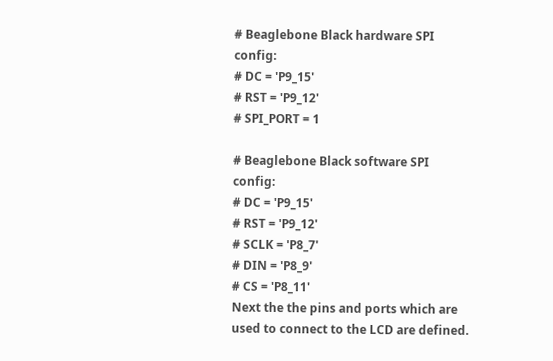# Beaglebone Black hardware SPI config:
# DC = 'P9_15'
# RST = 'P9_12'
# SPI_PORT = 1

# Beaglebone Black software SPI config:
# DC = 'P9_15'
# RST = 'P9_12'
# SCLK = 'P8_7'
# DIN = 'P8_9'
# CS = 'P8_11'
Next the the pins and ports which are used to connect to the LCD are defined.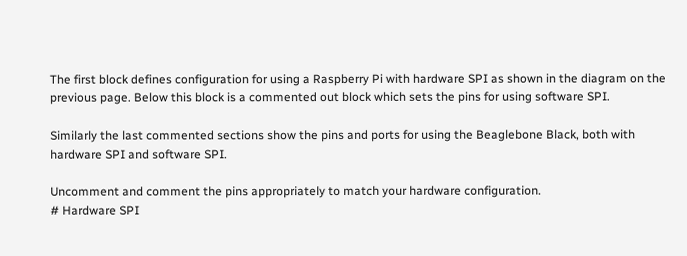The first block defines configuration for using a Raspberry Pi with hardware SPI as shown in the diagram on the previous page. Below this block is a commented out block which sets the pins for using software SPI.

Similarly the last commented sections show the pins and ports for using the Beaglebone Black, both with hardware SPI and software SPI.

Uncomment and comment the pins appropriately to match your hardware configuration.
# Hardware SPI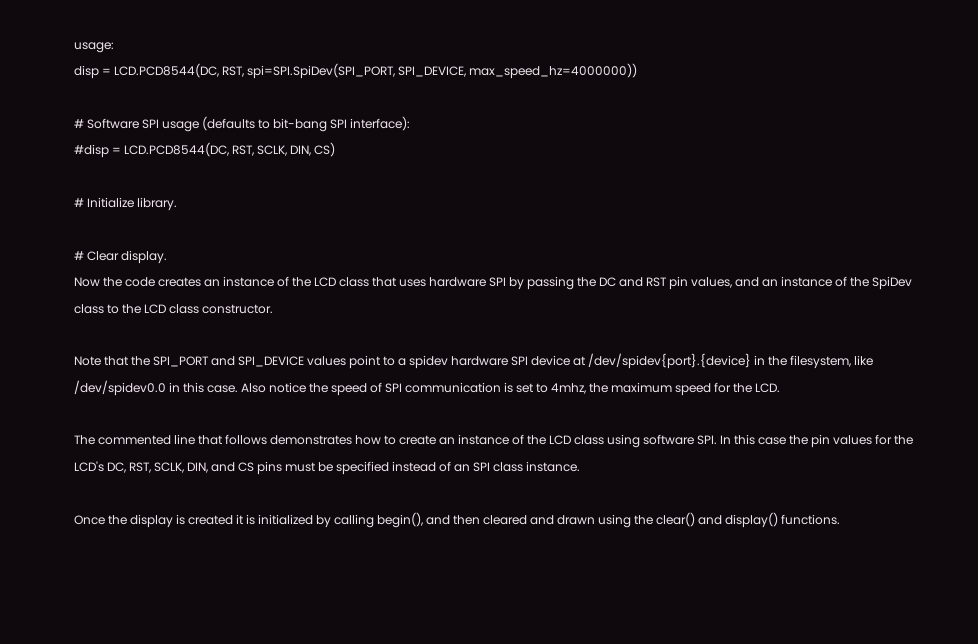usage:
disp = LCD.PCD8544(DC, RST, spi=SPI.SpiDev(SPI_PORT, SPI_DEVICE, max_speed_hz=4000000))

# Software SPI usage (defaults to bit-bang SPI interface):
#disp = LCD.PCD8544(DC, RST, SCLK, DIN, CS)

# Initialize library.

# Clear display.
Now the code creates an instance of the LCD class that uses hardware SPI by passing the DC and RST pin values, and an instance of the SpiDev class to the LCD class constructor.

Note that the SPI_PORT and SPI_DEVICE values point to a spidev hardware SPI device at /dev/spidev{port}.{device} in the filesystem, like /dev/spidev0.0 in this case. Also notice the speed of SPI communication is set to 4mhz, the maximum speed for the LCD.

The commented line that follows demonstrates how to create an instance of the LCD class using software SPI. In this case the pin values for the LCD's DC, RST, SCLK, DIN, and CS pins must be specified instead of an SPI class instance.

Once the display is created it is initialized by calling begin(), and then cleared and drawn using the clear() and display() functions.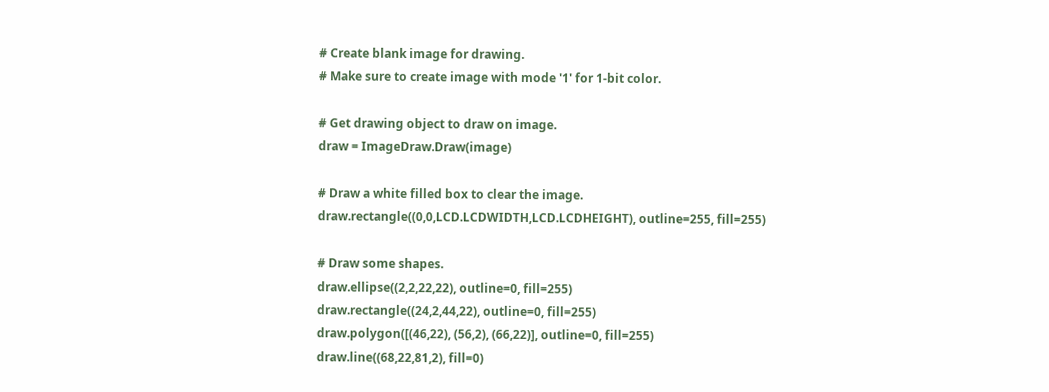# Create blank image for drawing.
# Make sure to create image with mode '1' for 1-bit color.

# Get drawing object to draw on image.
draw = ImageDraw.Draw(image)

# Draw a white filled box to clear the image.
draw.rectangle((0,0,LCD.LCDWIDTH,LCD.LCDHEIGHT), outline=255, fill=255)

# Draw some shapes.
draw.ellipse((2,2,22,22), outline=0, fill=255)
draw.rectangle((24,2,44,22), outline=0, fill=255)
draw.polygon([(46,22), (56,2), (66,22)], outline=0, fill=255)
draw.line((68,22,81,2), fill=0)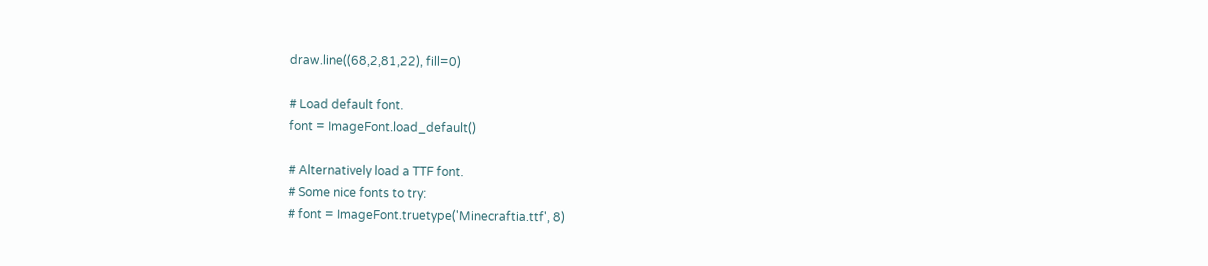draw.line((68,2,81,22), fill=0)

# Load default font.
font = ImageFont.load_default()

# Alternatively load a TTF font.
# Some nice fonts to try:
# font = ImageFont.truetype('Minecraftia.ttf', 8)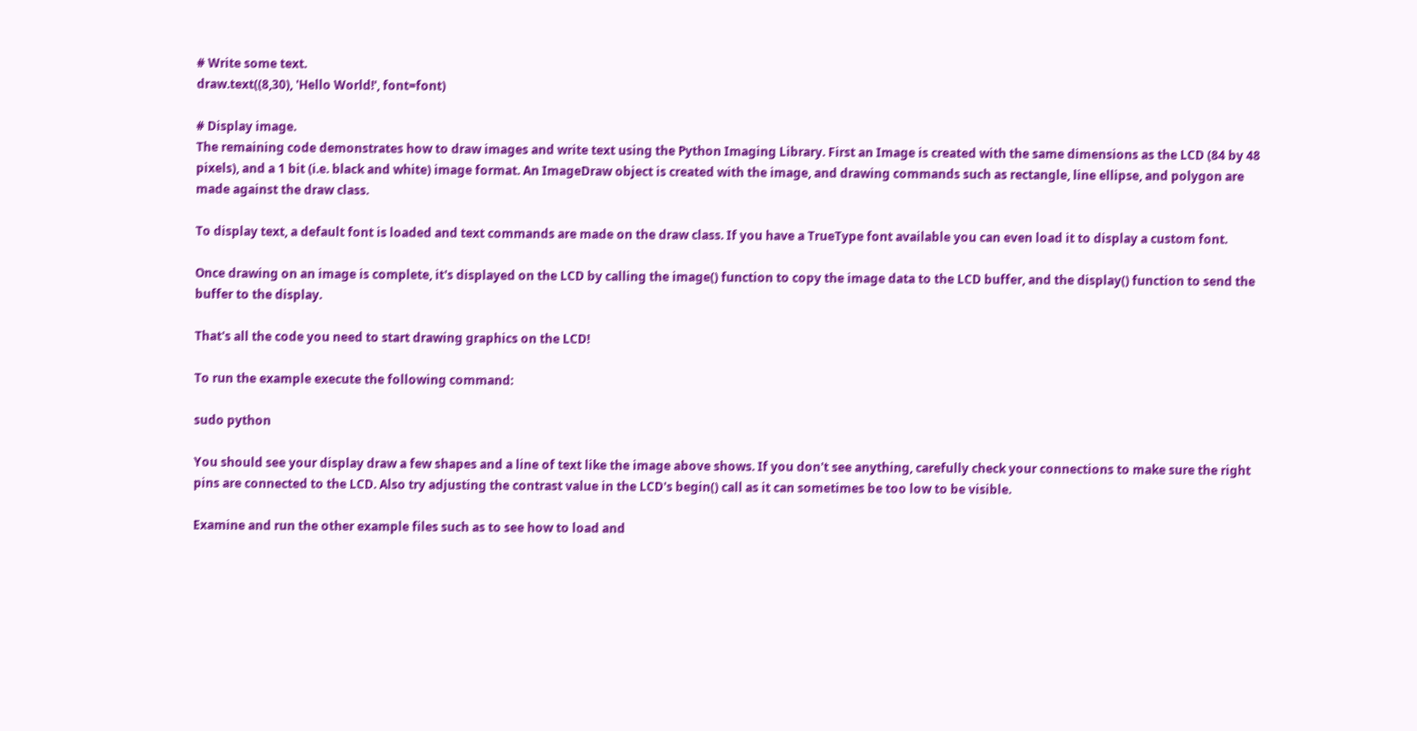# Write some text.
draw.text((8,30), 'Hello World!', font=font)

# Display image.
The remaining code demonstrates how to draw images and write text using the Python Imaging Library. First an Image is created with the same dimensions as the LCD (84 by 48 pixels), and a 1 bit (i.e. black and white) image format. An ImageDraw object is created with the image, and drawing commands such as rectangle, line ellipse, and polygon are made against the draw class.

To display text, a default font is loaded and text commands are made on the draw class. If you have a TrueType font available you can even load it to display a custom font.

Once drawing on an image is complete, it's displayed on the LCD by calling the image() function to copy the image data to the LCD buffer, and the display() function to send the buffer to the display.

That's all the code you need to start drawing graphics on the LCD!

To run the example execute the following command:

sudo python

You should see your display draw a few shapes and a line of text like the image above shows. If you don't see anything, carefully check your connections to make sure the right pins are connected to the LCD. Also try adjusting the contrast value in the LCD's begin() call as it can sometimes be too low to be visible.

Examine and run the other example files such as to see how to load and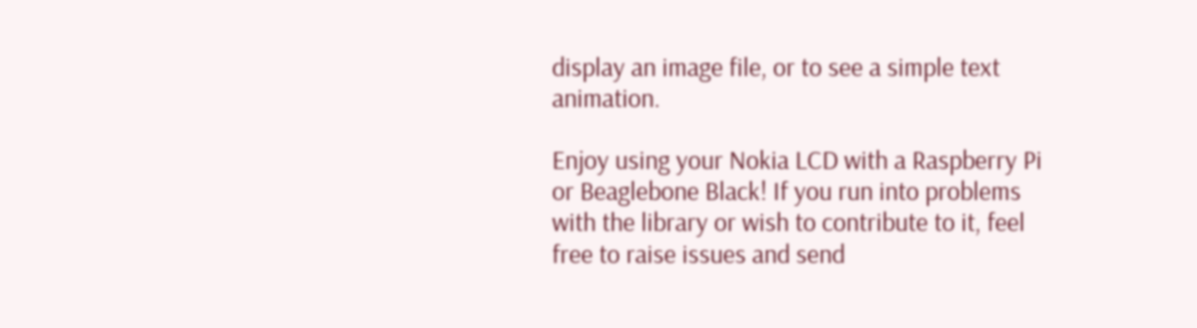display an image file, or to see a simple text animation.

Enjoy using your Nokia LCD with a Raspberry Pi or Beaglebone Black! If you run into problems with the library or wish to contribute to it, feel free to raise issues and send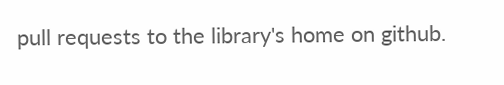pull requests to the library's home on github.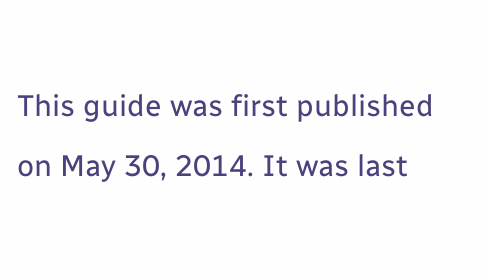This guide was first published on May 30, 2014. It was last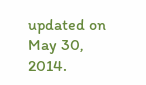updated on May 30, 2014.